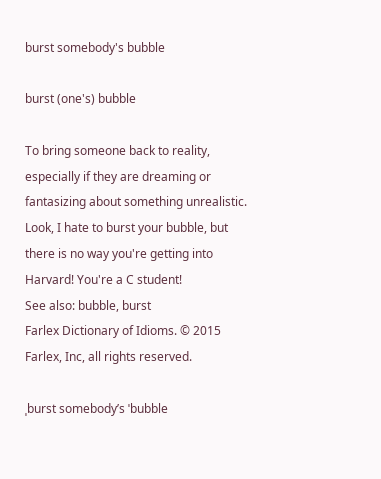burst somebody's bubble

burst (one's) bubble

To bring someone back to reality, especially if they are dreaming or fantasizing about something unrealistic. Look, I hate to burst your bubble, but there is no way you're getting into Harvard! You're a C student!
See also: bubble, burst
Farlex Dictionary of Idioms. © 2015 Farlex, Inc, all rights reserved.

ˌburst somebody’s ˈbubble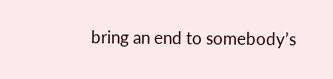bring an end to somebody’s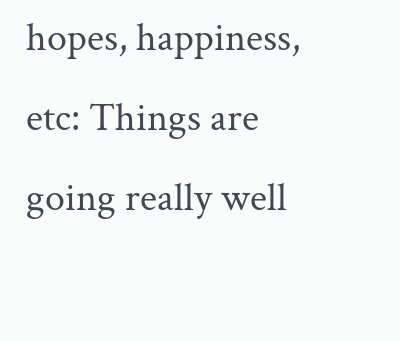hopes, happiness, etc: Things are going really well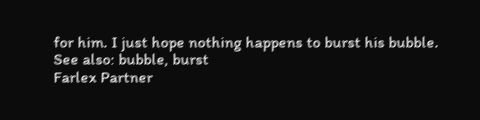for him. I just hope nothing happens to burst his bubble.
See also: bubble, burst
Farlex Partner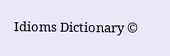Idioms Dictionary ©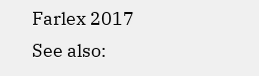Farlex 2017
See also: